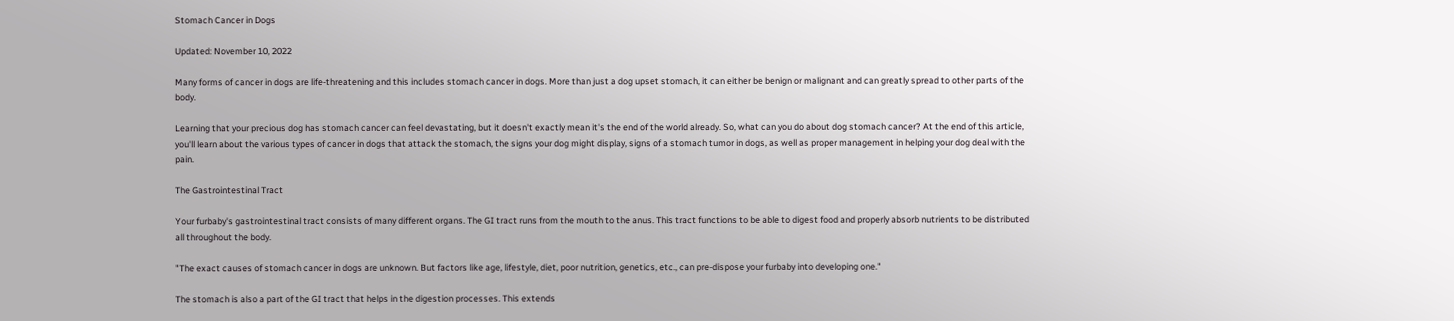Stomach Cancer in Dogs

Updated: November 10, 2022

Many forms of cancer in dogs are life-threatening and this includes stomach cancer in dogs. More than just a dog upset stomach, it can either be benign or malignant and can greatly spread to other parts of the body.

Learning that your precious dog has stomach cancer can feel devastating, but it doesn't exactly mean it's the end of the world already. So, what can you do about dog stomach cancer? At the end of this article, you'll learn about the various types of cancer in dogs that attack the stomach, the signs your dog might display, signs of a stomach tumor in dogs, as well as proper management in helping your dog deal with the pain.

The Gastrointestinal Tract

Your furbaby's gastrointestinal tract consists of many different organs. The GI tract runs from the mouth to the anus. This tract functions to be able to digest food and properly absorb nutrients to be distributed all throughout the body.

"The exact causes of stomach cancer in dogs are unknown. But factors like age, lifestyle, diet, poor nutrition, genetics, etc., can pre-dispose your furbaby into developing one."

The stomach is also a part of the GI tract that helps in the digestion processes. This extends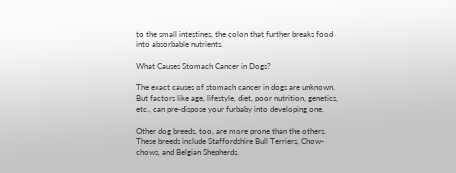to the small intestines, the colon that further breaks food into absorbable nutrients.

What Causes Stomach Cancer in Dogs?

The exact causes of stomach cancer in dogs are unknown. But factors like age, lifestyle, diet, poor nutrition, genetics, etc., can pre-dispose your furbaby into developing one.

Other dog breeds, too, are more prone than the others. These breeds include Staffordshire Bull Terriers, Chow-chows, and Belgian Shepherds.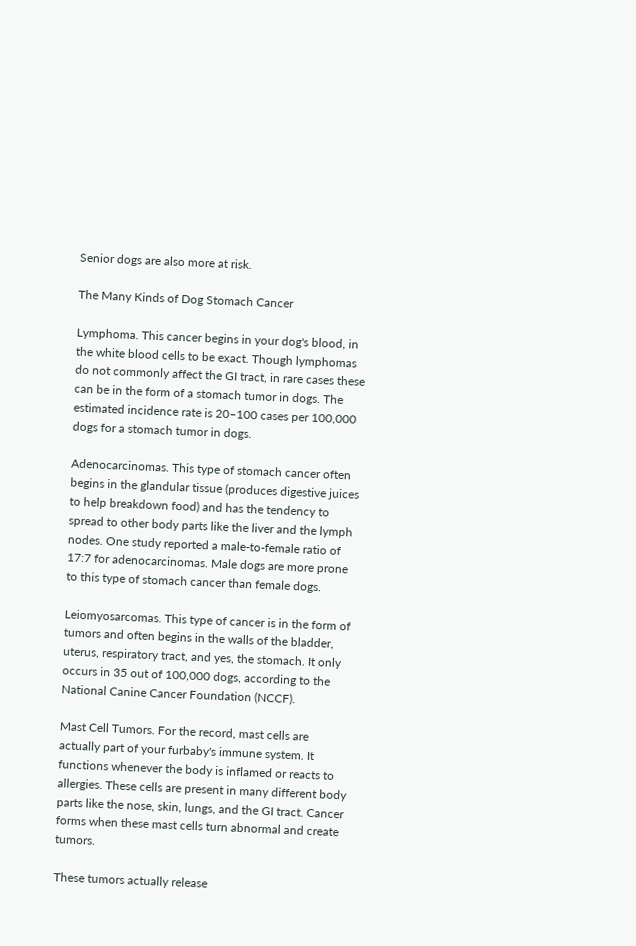Senior dogs are also more at risk.

The Many Kinds of Dog Stomach Cancer

Lymphoma. This cancer begins in your dog's blood, in the white blood cells to be exact. Though lymphomas do not commonly affect the GI tract, in rare cases these can be in the form of a stomach tumor in dogs. The estimated incidence rate is 20–100 cases per 100,000 dogs for a stomach tumor in dogs.

Adenocarcinomas. This type of stomach cancer often begins in the glandular tissue (produces digestive juices to help breakdown food) and has the tendency to spread to other body parts like the liver and the lymph nodes. One study reported a male-to-female ratio of 17:7 for adenocarcinomas. Male dogs are more prone to this type of stomach cancer than female dogs.

Leiomyosarcomas. This type of cancer is in the form of tumors and often begins in the walls of the bladder, uterus, respiratory tract, and yes, the stomach. It only occurs in 35 out of 100,000 dogs, according to the National Canine Cancer Foundation (NCCF).

Mast Cell Tumors. For the record, mast cells are actually part of your furbaby's immune system. It functions whenever the body is inflamed or reacts to allergies. These cells are present in many different body parts like the nose, skin, lungs, and the GI tract. Cancer forms when these mast cells turn abnormal and create tumors.

These tumors actually release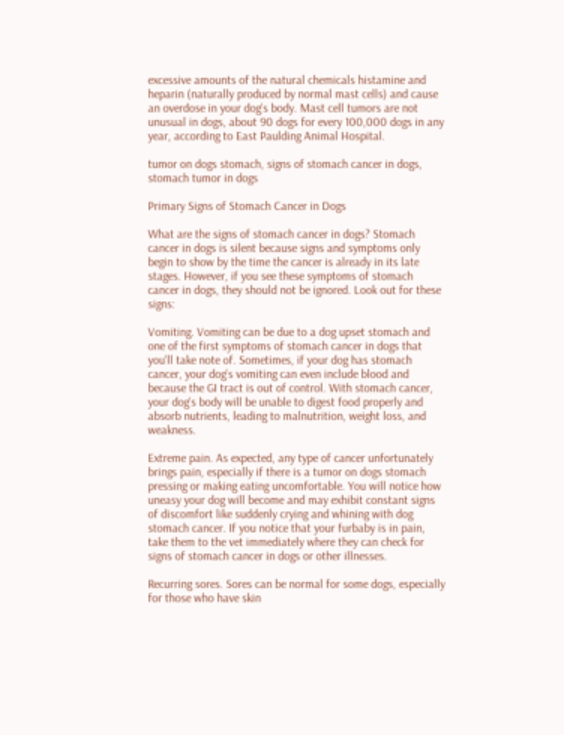excessive amounts of the natural chemicals histamine and heparin (naturally produced by normal mast cells) and cause an overdose in your dog's body. Mast cell tumors are not unusual in dogs, about 90 dogs for every 100,000 dogs in any year, according to East Paulding Animal Hospital.

tumor on dogs stomach, signs of stomach cancer in dogs, stomach tumor in dogs

Primary Signs of Stomach Cancer in Dogs

What are the signs of stomach cancer in dogs? Stomach cancer in dogs is silent because signs and symptoms only begin to show by the time the cancer is already in its late stages. However, if you see these symptoms of stomach cancer in dogs, they should not be ignored. Look out for these signs:

Vomiting. Vomiting can be due to a dog upset stomach and one of the first symptoms of stomach cancer in dogs that you'll take note of. Sometimes, if your dog has stomach cancer, your dog's vomiting can even include blood and because the GI tract is out of control. With stomach cancer, your dog's body will be unable to digest food properly and absorb nutrients, leading to malnutrition, weight loss, and weakness.

Extreme pain. As expected, any type of cancer unfortunately brings pain, especially if there is a tumor on dogs stomach pressing or making eating uncomfortable. You will notice how uneasy your dog will become and may exhibit constant signs of discomfort like suddenly crying and whining with dog stomach cancer. If you notice that your furbaby is in pain, take them to the vet immediately where they can check for signs of stomach cancer in dogs or other illnesses.

Recurring sores. Sores can be normal for some dogs, especially for those who have skin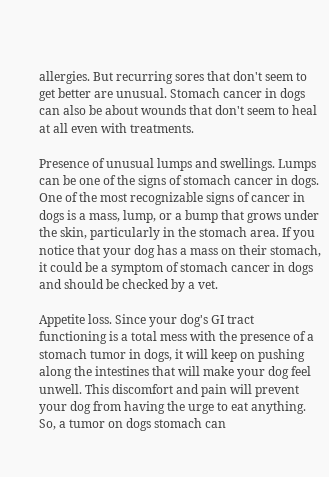allergies. But recurring sores that don't seem to get better are unusual. Stomach cancer in dogs can also be about wounds that don't seem to heal at all even with treatments.

Presence of unusual lumps and swellings. Lumps can be one of the signs of stomach cancer in dogs. One of the most recognizable signs of cancer in dogs is a mass, lump, or a bump that grows under the skin, particularly in the stomach area. If you notice that your dog has a mass on their stomach, it could be a symptom of stomach cancer in dogs and should be checked by a vet.

Appetite loss. Since your dog's GI tract functioning is a total mess with the presence of a stomach tumor in dogs, it will keep on pushing along the intestines that will make your dog feel unwell. This discomfort and pain will prevent your dog from having the urge to eat anything. So, a tumor on dogs stomach can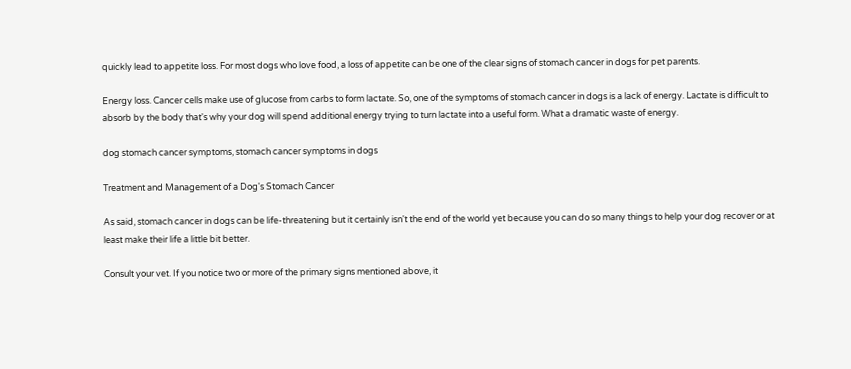quickly lead to appetite loss. For most dogs who love food, a loss of appetite can be one of the clear signs of stomach cancer in dogs for pet parents.

Energy loss. Cancer cells make use of glucose from carbs to form lactate. So, one of the symptoms of stomach cancer in dogs is a lack of energy. Lactate is difficult to absorb by the body that's why your dog will spend additional energy trying to turn lactate into a useful form. What a dramatic waste of energy.

dog stomach cancer symptoms, stomach cancer symptoms in dogs

Treatment and Management of a Dog's Stomach Cancer

As said, stomach cancer in dogs can be life-threatening but it certainly isn't the end of the world yet because you can do so many things to help your dog recover or at least make their life a little bit better.

Consult your vet. If you notice two or more of the primary signs mentioned above, it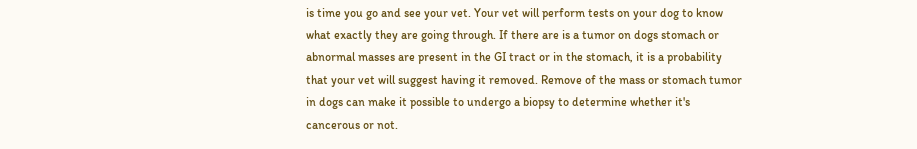is time you go and see your vet. Your vet will perform tests on your dog to know what exactly they are going through. If there are is a tumor on dogs stomach or abnormal masses are present in the GI tract or in the stomach, it is a probability that your vet will suggest having it removed. Remove of the mass or stomach tumor in dogs can make it possible to undergo a biopsy to determine whether it's cancerous or not.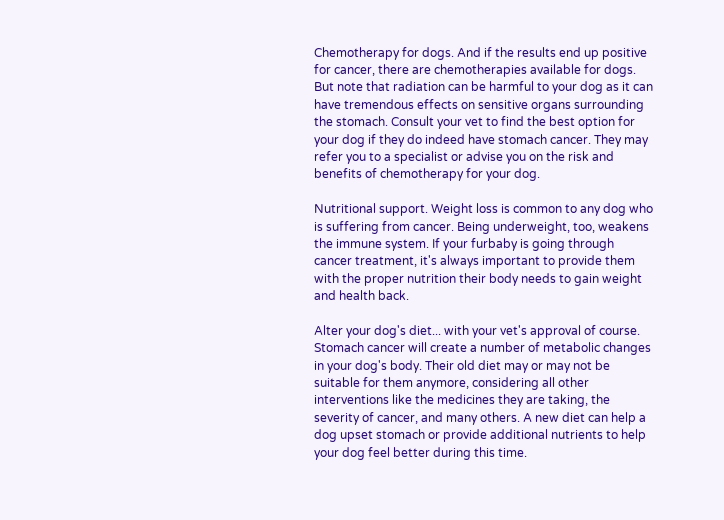Chemotherapy for dogs. And if the results end up positive for cancer, there are chemotherapies available for dogs. But note that radiation can be harmful to your dog as it can have tremendous effects on sensitive organs surrounding the stomach. Consult your vet to find the best option for your dog if they do indeed have stomach cancer. They may refer you to a specialist or advise you on the risk and benefits of chemotherapy for your dog.

Nutritional support. Weight loss is common to any dog who is suffering from cancer. Being underweight, too, weakens the immune system. If your furbaby is going through cancer treatment, it's always important to provide them with the proper nutrition their body needs to gain weight and health back.

Alter your dog's diet... with your vet's approval of course. Stomach cancer will create a number of metabolic changes in your dog's body. Their old diet may or may not be suitable for them anymore, considering all other interventions like the medicines they are taking, the severity of cancer, and many others. A new diet can help a dog upset stomach or provide additional nutrients to help your dog feel better during this time.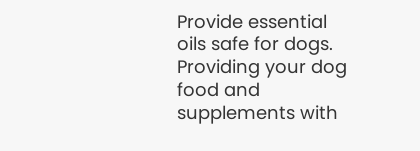Provide essential oils safe for dogs. Providing your dog food and supplements with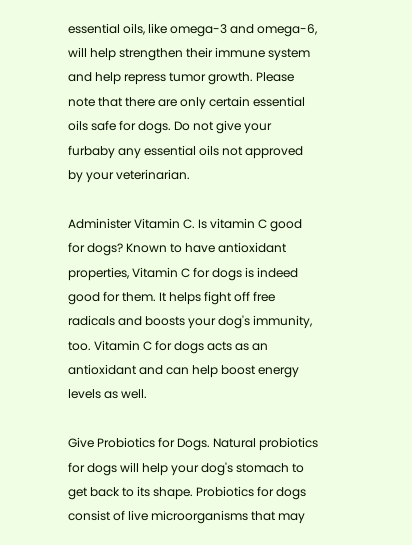essential oils, like omega-3 and omega-6, will help strengthen their immune system and help repress tumor growth. Please note that there are only certain essential oils safe for dogs. Do not give your furbaby any essential oils not approved by your veterinarian.

Administer Vitamin C. Is vitamin C good for dogs? Known to have antioxidant properties, Vitamin C for dogs is indeed good for them. It helps fight off free radicals and boosts your dog's immunity, too. Vitamin C for dogs acts as an antioxidant and can help boost energy levels as well.

Give Probiotics for Dogs. Natural probiotics for dogs will help your dog's stomach to get back to its shape. Probiotics for dogs consist of live microorganisms that may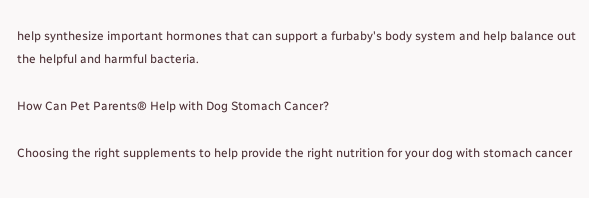help synthesize important hormones that can support a furbaby's body system and help balance out the helpful and harmful bacteria.

How Can Pet Parents® Help with Dog Stomach Cancer?

Choosing the right supplements to help provide the right nutrition for your dog with stomach cancer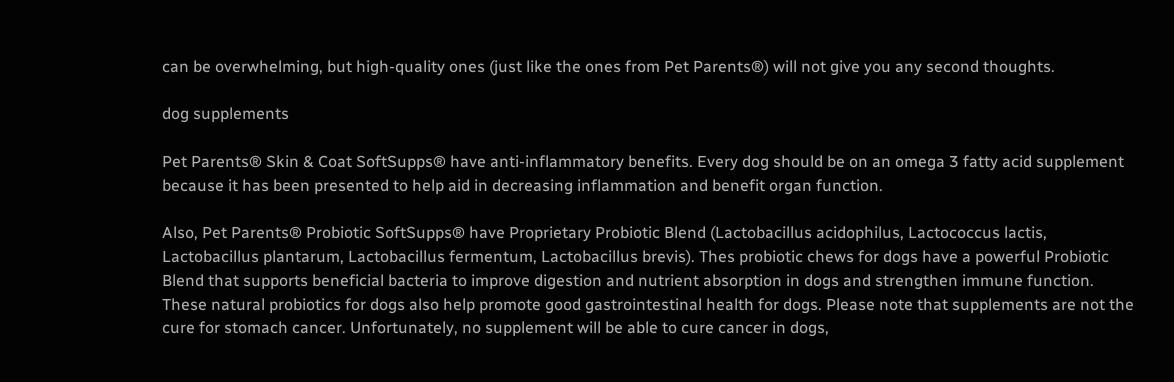can be overwhelming, but high-quality ones (just like the ones from Pet Parents®) will not give you any second thoughts.

dog supplements

Pet Parents® Skin & Coat SoftSupps® have anti-inflammatory benefits. Every dog should be on an omega 3 fatty acid supplement because it has been presented to help aid in decreasing inflammation and benefit organ function.

Also, Pet Parents® Probiotic SoftSupps® have Proprietary Probiotic Blend (Lactobacillus acidophilus, Lactococcus lactis, Lactobacillus plantarum, Lactobacillus fermentum, Lactobacillus brevis). Thes probiotic chews for dogs have a powerful Probiotic Blend that supports beneficial bacteria to improve digestion and nutrient absorption in dogs and strengthen immune function. These natural probiotics for dogs also help promote good gastrointestinal health for dogs. Please note that supplements are not the cure for stomach cancer. Unfortunately, no supplement will be able to cure cancer in dogs,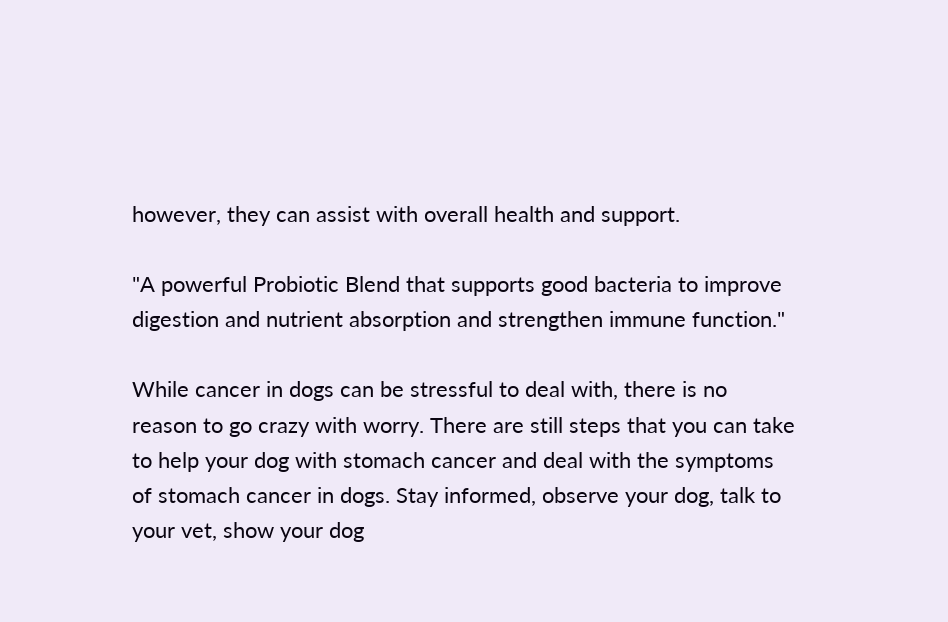however, they can assist with overall health and support.

"A powerful Probiotic Blend that supports good bacteria to improve digestion and nutrient absorption and strengthen immune function."

While cancer in dogs can be stressful to deal with, there is no reason to go crazy with worry. There are still steps that you can take to help your dog with stomach cancer and deal with the symptoms of stomach cancer in dogs. Stay informed, observe your dog, talk to your vet, show your dog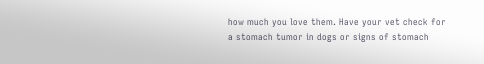how much you love them. Have your vet check for a stomach tumor in dogs or signs of stomach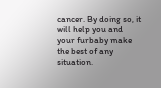cancer. By doing so, it will help you and your furbaby make the best of any situation.